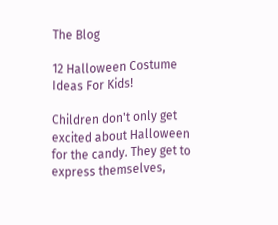The Blog

12 Halloween Costume Ideas For Kids!

Children don't only get excited about Halloween for the candy. They get to express themselves,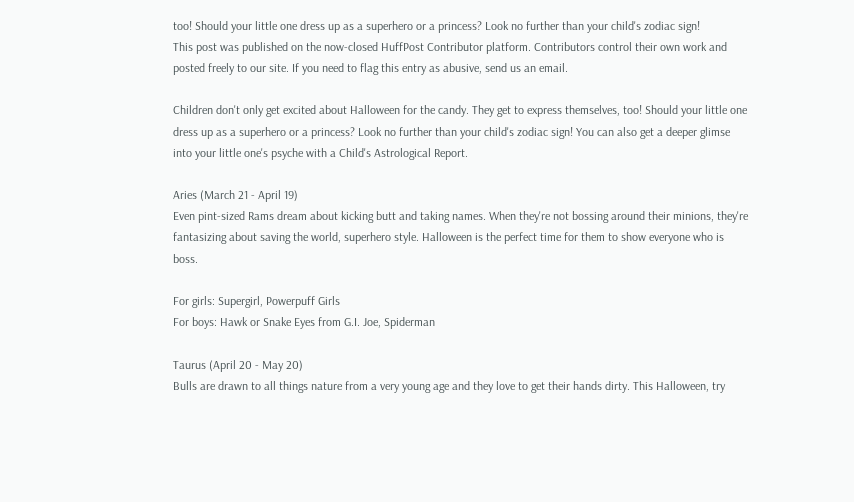too! Should your little one dress up as a superhero or a princess? Look no further than your child's zodiac sign!
This post was published on the now-closed HuffPost Contributor platform. Contributors control their own work and posted freely to our site. If you need to flag this entry as abusive, send us an email.

Children don't only get excited about Halloween for the candy. They get to express themselves, too! Should your little one dress up as a superhero or a princess? Look no further than your child's zodiac sign! You can also get a deeper glimse into your little one's psyche with a Child's Astrological Report.

Aries (March 21 - April 19)
Even pint-sized Rams dream about kicking butt and taking names. When they're not bossing around their minions, they're fantasizing about saving the world, superhero style. Halloween is the perfect time for them to show everyone who is boss.

For girls: Supergirl, Powerpuff Girls
For boys: Hawk or Snake Eyes from G.I. Joe, Spiderman

Taurus (April 20 - May 20)
Bulls are drawn to all things nature from a very young age and they love to get their hands dirty. This Halloween, try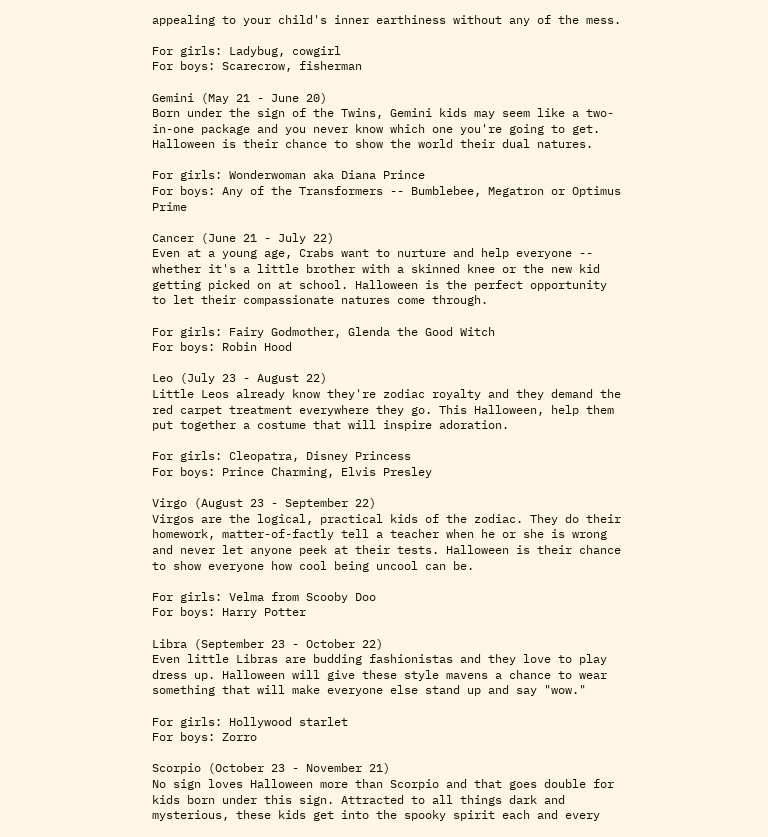appealing to your child's inner earthiness without any of the mess.

For girls: Ladybug, cowgirl
For boys: Scarecrow, fisherman

Gemini (May 21 - June 20)
Born under the sign of the Twins, Gemini kids may seem like a two-in-one package and you never know which one you're going to get. Halloween is their chance to show the world their dual natures.

For girls: Wonderwoman aka Diana Prince
For boys: Any of the Transformers -- Bumblebee, Megatron or Optimus Prime

Cancer (June 21 - July 22)
Even at a young age, Crabs want to nurture and help everyone -- whether it's a little brother with a skinned knee or the new kid getting picked on at school. Halloween is the perfect opportunity to let their compassionate natures come through.

For girls: Fairy Godmother, Glenda the Good Witch
For boys: Robin Hood

Leo (July 23 - August 22)
Little Leos already know they're zodiac royalty and they demand the red carpet treatment everywhere they go. This Halloween, help them put together a costume that will inspire adoration.

For girls: Cleopatra, Disney Princess
For boys: Prince Charming, Elvis Presley

Virgo (August 23 - September 22)
Virgos are the logical, practical kids of the zodiac. They do their homework, matter-of-factly tell a teacher when he or she is wrong and never let anyone peek at their tests. Halloween is their chance to show everyone how cool being uncool can be.

For girls: Velma from Scooby Doo
For boys: Harry Potter

Libra (September 23 - October 22)
Even little Libras are budding fashionistas and they love to play dress up. Halloween will give these style mavens a chance to wear something that will make everyone else stand up and say "wow."

For girls: Hollywood starlet
For boys: Zorro

Scorpio (October 23 - November 21)
No sign loves Halloween more than Scorpio and that goes double for kids born under this sign. Attracted to all things dark and mysterious, these kids get into the spooky spirit each and every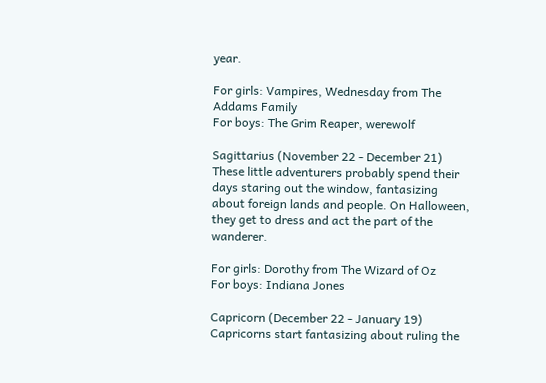year.

For girls: Vampires, Wednesday from The Addams Family
For boys: The Grim Reaper, werewolf

Sagittarius (November 22 - December 21)
These little adventurers probably spend their days staring out the window, fantasizing about foreign lands and people. On Halloween, they get to dress and act the part of the wanderer.

For girls: Dorothy from The Wizard of Oz
For boys: Indiana Jones

Capricorn (December 22 - January 19)
Capricorns start fantasizing about ruling the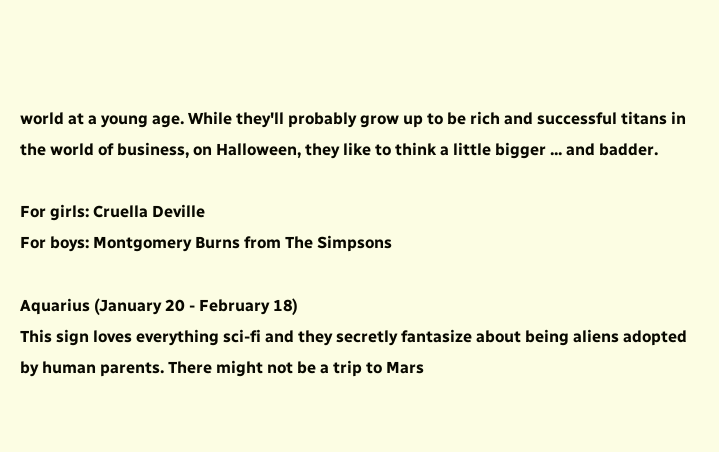world at a young age. While they'll probably grow up to be rich and successful titans in the world of business, on Halloween, they like to think a little bigger ... and badder.

For girls: Cruella Deville
For boys: Montgomery Burns from The Simpsons

Aquarius (January 20 - February 18)
This sign loves everything sci-fi and they secretly fantasize about being aliens adopted by human parents. There might not be a trip to Mars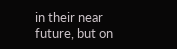in their near future, but on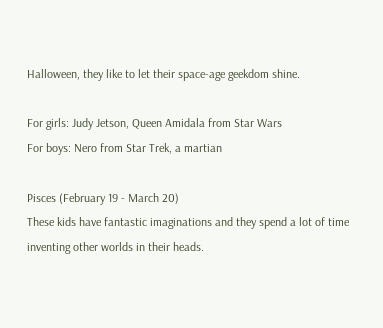Halloween, they like to let their space-age geekdom shine.

For girls: Judy Jetson, Queen Amidala from Star Wars
For boys: Nero from Star Trek, a martian

Pisces (February 19 - March 20)
These kids have fantastic imaginations and they spend a lot of time inventing other worlds in their heads.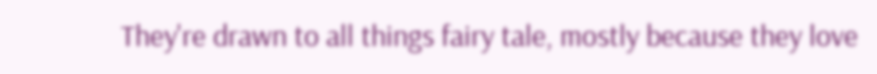They're drawn to all things fairy tale, mostly because they love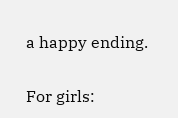a happy ending.

For girls: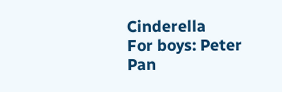Cinderella
For boys: Peter Pan